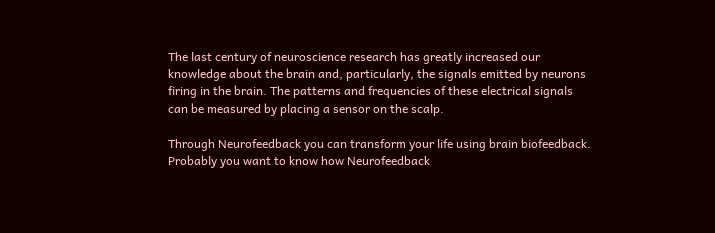The last century of neuroscience research has greatly increased our knowledge about the brain and, particularly, the signals emitted by neurons firing in the brain. The patterns and frequencies of these electrical signals can be measured by placing a sensor on the scalp.

Through Neurofeedback you can transform your life using brain biofeedback. Probably you want to know how Neurofeedback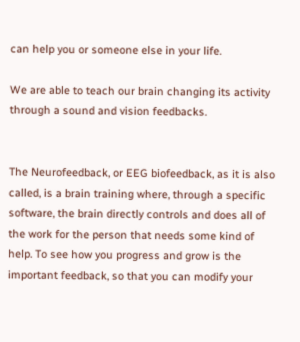can help you or someone else in your life.

We are able to teach our brain changing its activity through a sound and vision feedbacks.


The Neurofeedback, or EEG biofeedback, as it is also called, is a brain training where, through a specific software, the brain directly controls and does all of the work for the person that needs some kind of help. To see how you progress and grow is the important feedback, so that you can modify your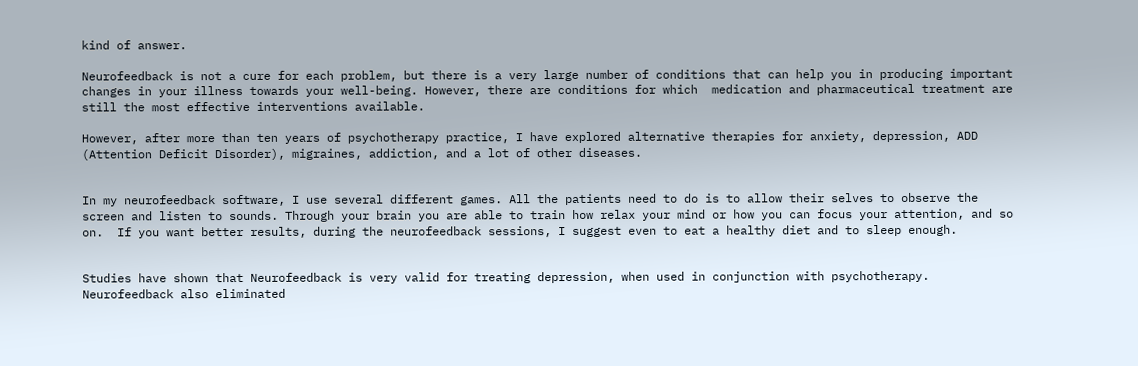kind of answer.

Neurofeedback is not a cure for each problem, but there is a very large number of conditions that can help you in producing important changes in your illness towards your well-being. However, there are conditions for which  medication and pharmaceutical treatment are still the most effective interventions available.

However, after more than ten years of psychotherapy practice, I have explored alternative therapies for anxiety, depression, ADD (Attention Deficit Disorder), migraines, addiction, and a lot of other diseases.


In my neurofeedback software, I use several different games. All the patients need to do is to allow their selves to observe the screen and listen to sounds. Through your brain you are able to train how relax your mind or how you can focus your attention, and so on.  If you want better results, during the neurofeedback sessions, I suggest even to eat a healthy diet and to sleep enough.


Studies have shown that Neurofeedback is very valid for treating depression, when used in conjunction with psychotherapy. Neurofeedback also eliminated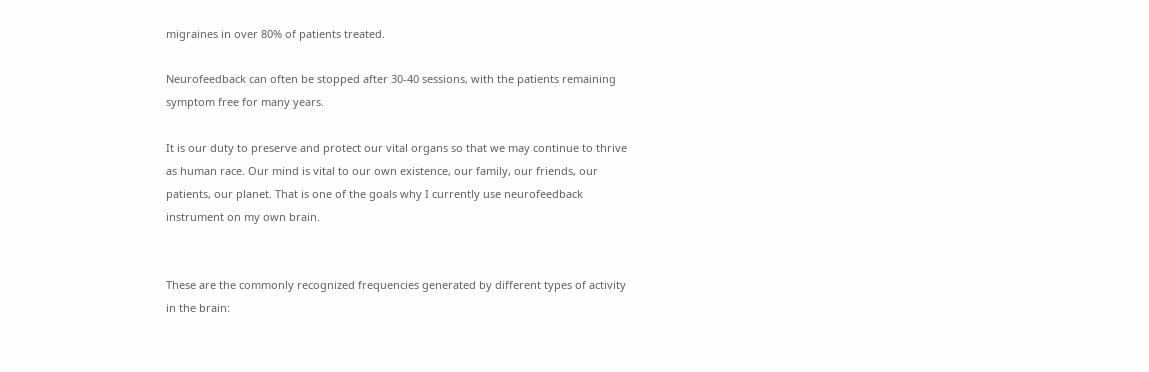migraines in over 80% of patients treated.

Neurofeedback can often be stopped after 30-40 sessions, with the patients remaining symptom free for many years.

It is our duty to preserve and protect our vital organs so that we may continue to thrive as human race. Our mind is vital to our own existence, our family, our friends, our patients, our planet. That is one of the goals why I currently use neurofeedback instrument on my own brain.


These are the commonly recognized frequencies generated by different types of activity in the brain: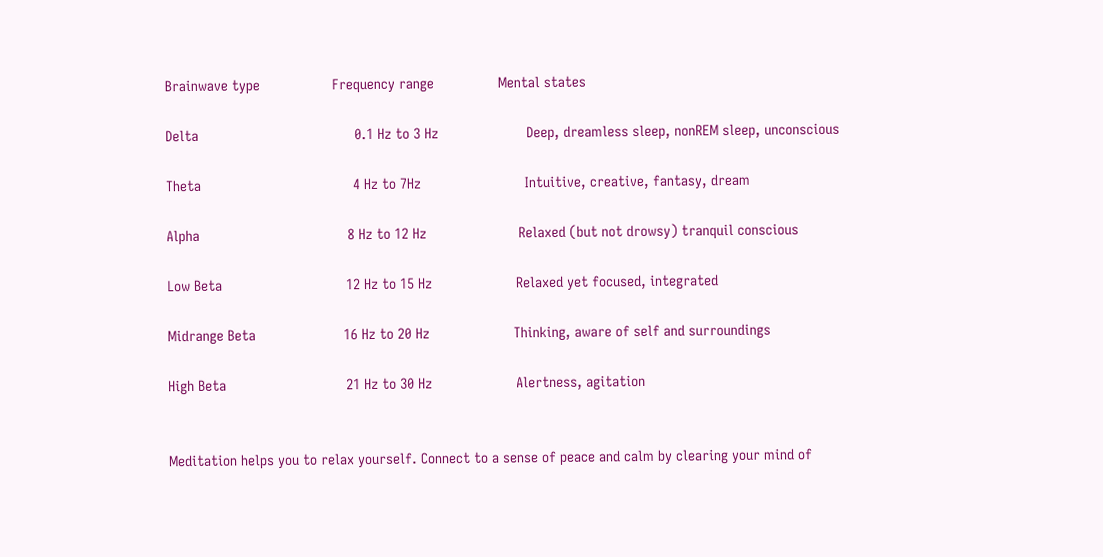Brainwave type                  Frequency range                Mental states

Delta                                       0.1 Hz to 3 Hz                      Deep, dreamless sleep, nonREM sleep, unconscious

Theta                                      4 Hz to 7Hz                          Intuitive, creative, fantasy, dream

Alpha                                     8 Hz to 12 Hz                       Relaxed (but not drowsy) tranquil conscious

Low Beta                               12 Hz to 15 Hz                     Relaxed yet focused, integrated

Midrange Beta                      16 Hz to 20 Hz                     Thinking, aware of self and surroundings

High Beta                              21 Hz to 30 Hz                     Alertness, agitation


Meditation helps you to relax yourself. Connect to a sense of peace and calm by clearing your mind of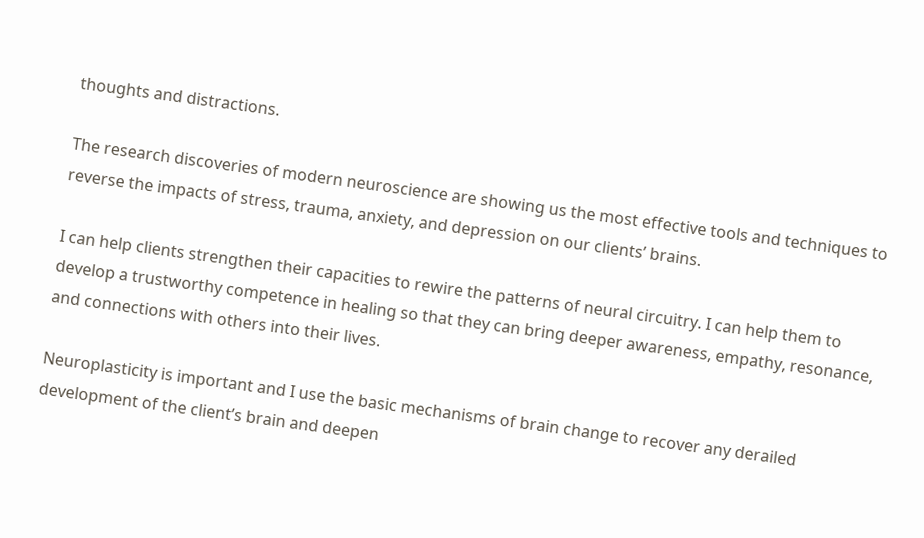thoughts and distractions.

The research discoveries of modern neuroscience are showing us the most effective tools and techniques to reverse the impacts of stress, trauma, anxiety, and depression on our clients’ brains.

I can help clients strengthen their capacities to rewire the patterns of neural circuitry. I can help them to develop a trustworthy competence in healing so that they can bring deeper awareness, empathy, resonance, and connections with others into their lives.

Neuroplasticity is important and I use the basic mechanisms of brain change to recover any derailed development of the client’s brain and deepen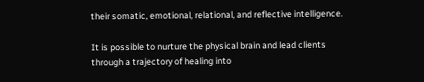their somatic, emotional, relational, and reflective intelligence.

It is possible to nurture the physical brain and lead clients through a trajectory of healing into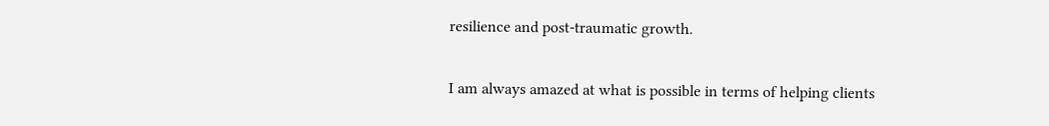resilience and post-traumatic growth.


I am always amazed at what is possible in terms of helping clients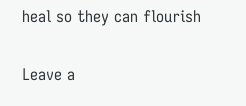heal so they can flourish

Leave a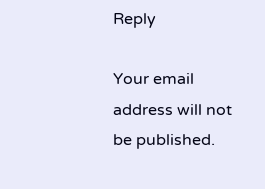Reply

Your email address will not be published.